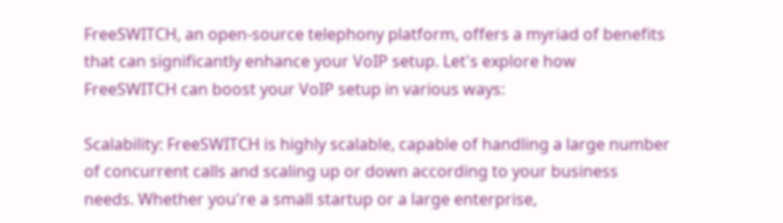FreeSWITCH, an open-source telephony platform, offers a myriad of benefits that can significantly enhance your VoIP setup. Let's explore how FreeSWITCH can boost your VoIP setup in various ways:

Scalability: FreeSWITCH is highly scalable, capable of handling a large number of concurrent calls and scaling up or down according to your business needs. Whether you're a small startup or a large enterprise,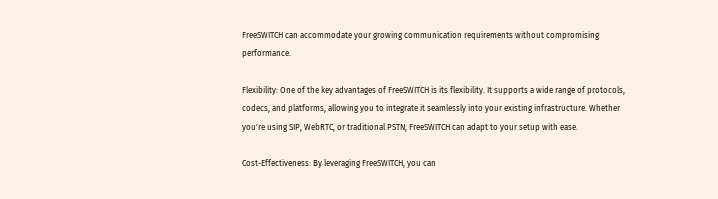FreeSWITCH can accommodate your growing communication requirements without compromising performance.

Flexibility: One of the key advantages of FreeSWITCH is its flexibility. It supports a wide range of protocols, codecs, and platforms, allowing you to integrate it seamlessly into your existing infrastructure. Whether you're using SIP, WebRTC, or traditional PSTN, FreeSWITCH can adapt to your setup with ease.

Cost-Effectiveness: By leveraging FreeSWITCH, you can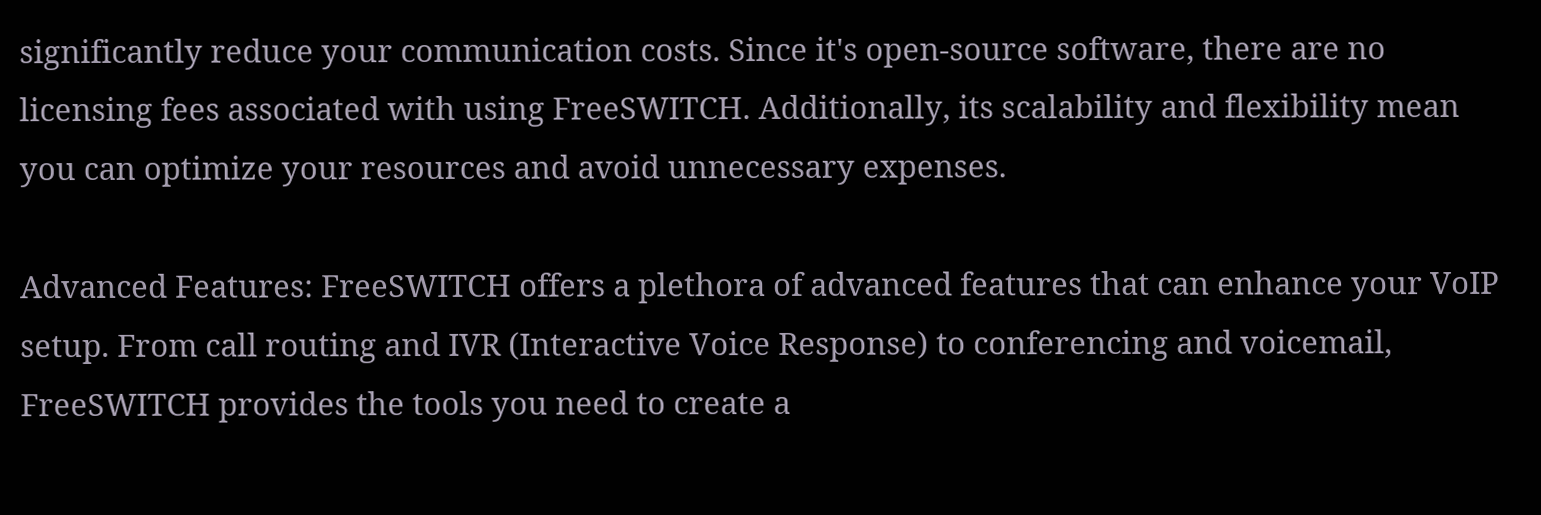significantly reduce your communication costs. Since it's open-source software, there are no licensing fees associated with using FreeSWITCH. Additionally, its scalability and flexibility mean you can optimize your resources and avoid unnecessary expenses.

Advanced Features: FreeSWITCH offers a plethora of advanced features that can enhance your VoIP setup. From call routing and IVR (Interactive Voice Response) to conferencing and voicemail, FreeSWITCH provides the tools you need to create a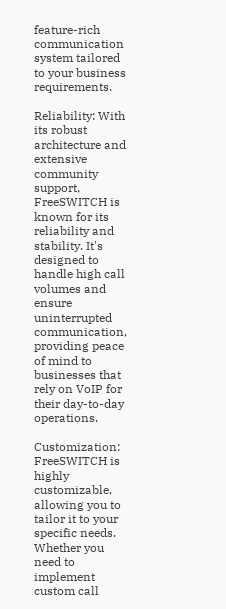feature-rich communication system tailored to your business requirements.

Reliability: With its robust architecture and extensive community support, FreeSWITCH is known for its reliability and stability. It's designed to handle high call volumes and ensure uninterrupted communication, providing peace of mind to businesses that rely on VoIP for their day-to-day operations.

Customization: FreeSWITCH is highly customizable, allowing you to tailor it to your specific needs. Whether you need to implement custom call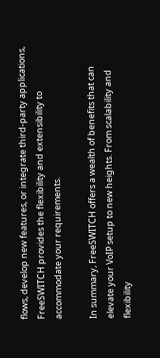flows, develop new features, or integrate third-party applications, FreeSWITCH provides the flexibility and extensibility to accommodate your requirements.

In summary, FreeSWITCH offers a wealth of benefits that can elevate your VoIP setup to new heights. From scalability and flexibility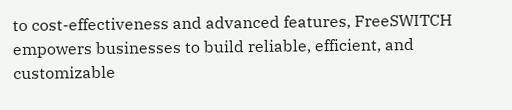to cost-effectiveness and advanced features, FreeSWITCH empowers businesses to build reliable, efficient, and customizable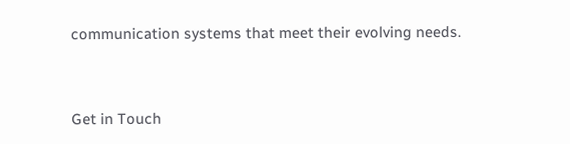communication systems that meet their evolving needs.




Get in Touch